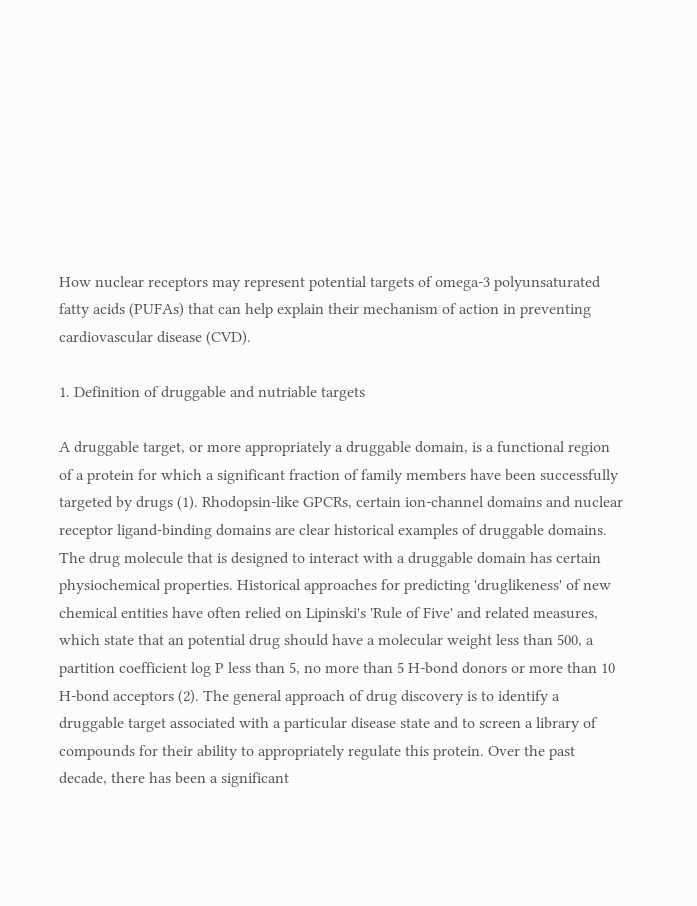How nuclear receptors may represent potential targets of omega-3 polyunsaturated fatty acids (PUFAs) that can help explain their mechanism of action in preventing cardiovascular disease (CVD).

1. Definition of druggable and nutriable targets

A druggable target, or more appropriately a druggable domain, is a functional region of a protein for which a significant fraction of family members have been successfully targeted by drugs (1). Rhodopsin-like GPCRs, certain ion-channel domains and nuclear receptor ligand-binding domains are clear historical examples of druggable domains. The drug molecule that is designed to interact with a druggable domain has certain physiochemical properties. Historical approaches for predicting 'druglikeness' of new chemical entities have often relied on Lipinski's 'Rule of Five' and related measures, which state that an potential drug should have a molecular weight less than 500, a partition coefficient log P less than 5, no more than 5 H-bond donors or more than 10 H-bond acceptors (2). The general approach of drug discovery is to identify a druggable target associated with a particular disease state and to screen a library of compounds for their ability to appropriately regulate this protein. Over the past decade, there has been a significant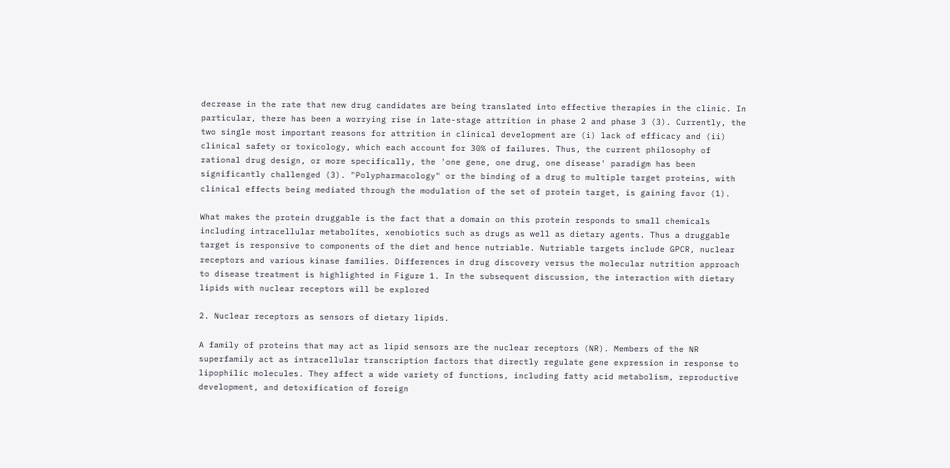decrease in the rate that new drug candidates are being translated into effective therapies in the clinic. In particular, there has been a worrying rise in late-stage attrition in phase 2 and phase 3 (3). Currently, the two single most important reasons for attrition in clinical development are (i) lack of efficacy and (ii) clinical safety or toxicology, which each account for 30% of failures. Thus, the current philosophy of rational drug design, or more specifically, the 'one gene, one drug, one disease' paradigm has been significantly challenged (3). "Polypharmacology" or the binding of a drug to multiple target proteins, with clinical effects being mediated through the modulation of the set of protein target, is gaining favor (1).

What makes the protein druggable is the fact that a domain on this protein responds to small chemicals including intracellular metabolites, xenobiotics such as drugs as well as dietary agents. Thus a druggable target is responsive to components of the diet and hence nutriable. Nutriable targets include GPCR, nuclear receptors and various kinase families. Differences in drug discovery versus the molecular nutrition approach to disease treatment is highlighted in Figure 1. In the subsequent discussion, the interaction with dietary lipids with nuclear receptors will be explored

2. Nuclear receptors as sensors of dietary lipids.

A family of proteins that may act as lipid sensors are the nuclear receptors (NR). Members of the NR superfamily act as intracellular transcription factors that directly regulate gene expression in response to lipophilic molecules. They affect a wide variety of functions, including fatty acid metabolism, reproductive development, and detoxification of foreign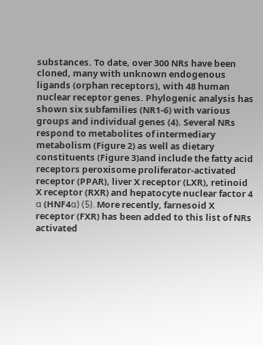substances. To date, over 300 NRs have been cloned, many with unknown endogenous ligands (orphan receptors), with 48 human nuclear receptor genes. Phylogenic analysis has shown six subfamilies (NR1-6) with various groups and individual genes (4). Several NRs respond to metabolites of intermediary metabolism (Figure 2) as well as dietary constituents (Figure 3)and include the fatty acid receptors peroxisome proliferator-activated receptor (PPAR), liver X receptor (LXR), retinoid X receptor (RXR) and hepatocyte nuclear factor 4 α (HNF4α) (5). More recently, farnesoid X receptor (FXR) has been added to this list of NRs activated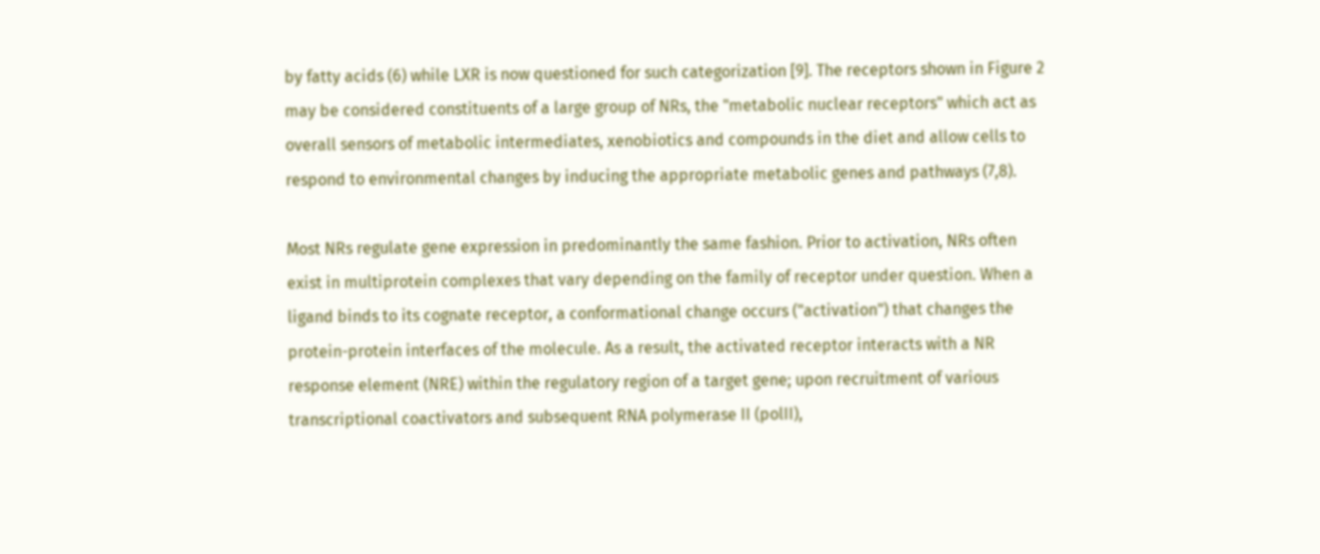by fatty acids (6) while LXR is now questioned for such categorization [9]. The receptors shown in Figure 2 may be considered constituents of a large group of NRs, the "metabolic nuclear receptors" which act as overall sensors of metabolic intermediates, xenobiotics and compounds in the diet and allow cells to respond to environmental changes by inducing the appropriate metabolic genes and pathways (7,8).

Most NRs regulate gene expression in predominantly the same fashion. Prior to activation, NRs often exist in multiprotein complexes that vary depending on the family of receptor under question. When a ligand binds to its cognate receptor, a conformational change occurs ("activation") that changes the protein-protein interfaces of the molecule. As a result, the activated receptor interacts with a NR response element (NRE) within the regulatory region of a target gene; upon recruitment of various transcriptional coactivators and subsequent RNA polymerase II (polII),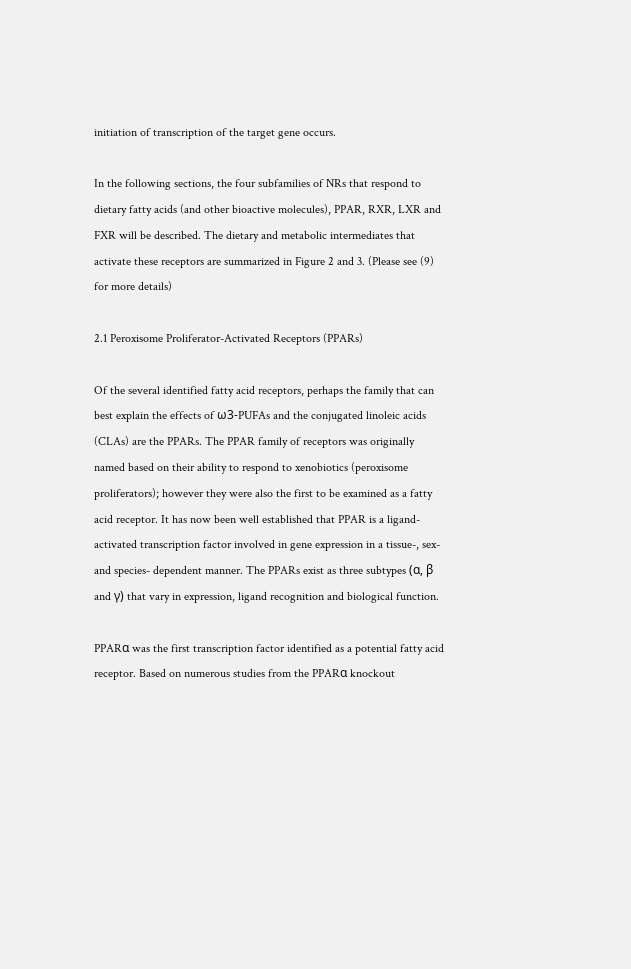initiation of transcription of the target gene occurs.

In the following sections, the four subfamilies of NRs that respond to dietary fatty acids (and other bioactive molecules), PPAR, RXR, LXR and FXR will be described. The dietary and metabolic intermediates that activate these receptors are summarized in Figure 2 and 3. (Please see (9) for more details)

2.1 Peroxisome Proliferator-Activated Receptors (PPARs)

Of the several identified fatty acid receptors, perhaps the family that can best explain the effects of ω3-PUFAs and the conjugated linoleic acids (CLAs) are the PPARs. The PPAR family of receptors was originally named based on their ability to respond to xenobiotics (peroxisome proliferators); however they were also the first to be examined as a fatty acid receptor. It has now been well established that PPAR is a ligand-activated transcription factor involved in gene expression in a tissue-, sex- and species- dependent manner. The PPARs exist as three subtypes (α, β and γ) that vary in expression, ligand recognition and biological function.

PPARα was the first transcription factor identified as a potential fatty acid receptor. Based on numerous studies from the PPARα knockout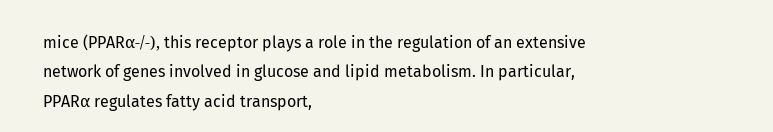mice (PPARα-/-), this receptor plays a role in the regulation of an extensive network of genes involved in glucose and lipid metabolism. In particular, PPARα regulates fatty acid transport,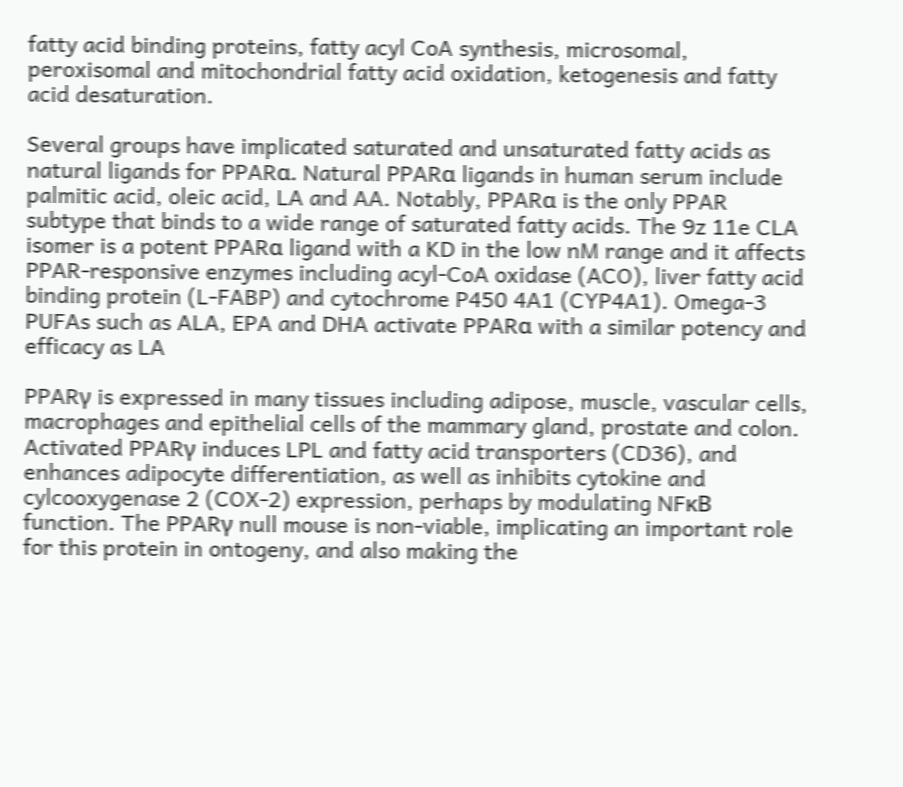fatty acid binding proteins, fatty acyl CoA synthesis, microsomal, peroxisomal and mitochondrial fatty acid oxidation, ketogenesis and fatty acid desaturation.

Several groups have implicated saturated and unsaturated fatty acids as natural ligands for PPARα. Natural PPARα ligands in human serum include palmitic acid, oleic acid, LA and AA. Notably, PPARα is the only PPAR subtype that binds to a wide range of saturated fatty acids. The 9z 11e CLA isomer is a potent PPARα ligand with a KD in the low nM range and it affects PPAR-responsive enzymes including acyl-CoA oxidase (ACO), liver fatty acid binding protein (L-FABP) and cytochrome P450 4A1 (CYP4A1). Omega-3 PUFAs such as ALA, EPA and DHA activate PPARα with a similar potency and efficacy as LA

PPARγ is expressed in many tissues including adipose, muscle, vascular cells, macrophages and epithelial cells of the mammary gland, prostate and colon. Activated PPARγ induces LPL and fatty acid transporters (CD36), and enhances adipocyte differentiation, as well as inhibits cytokine and cylcooxygenase 2 (COX-2) expression, perhaps by modulating NFκB function. The PPARγ null mouse is non-viable, implicating an important role for this protein in ontogeny, and also making the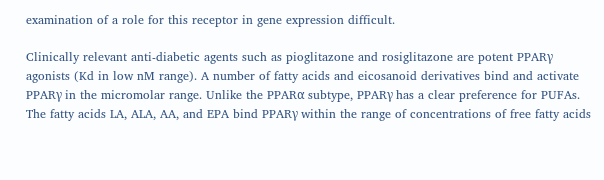examination of a role for this receptor in gene expression difficult.

Clinically relevant anti-diabetic agents such as pioglitazone and rosiglitazone are potent PPARγ agonists (Kd in low nM range). A number of fatty acids and eicosanoid derivatives bind and activate PPARγ in the micromolar range. Unlike the PPARα subtype, PPARγ has a clear preference for PUFAs. The fatty acids LA, ALA, AA, and EPA bind PPARγ within the range of concentrations of free fatty acids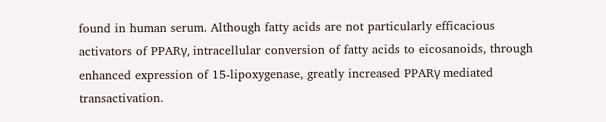found in human serum. Although fatty acids are not particularly efficacious activators of PPARγ, intracellular conversion of fatty acids to eicosanoids, through enhanced expression of 15-lipoxygenase, greatly increased PPARγ mediated transactivation.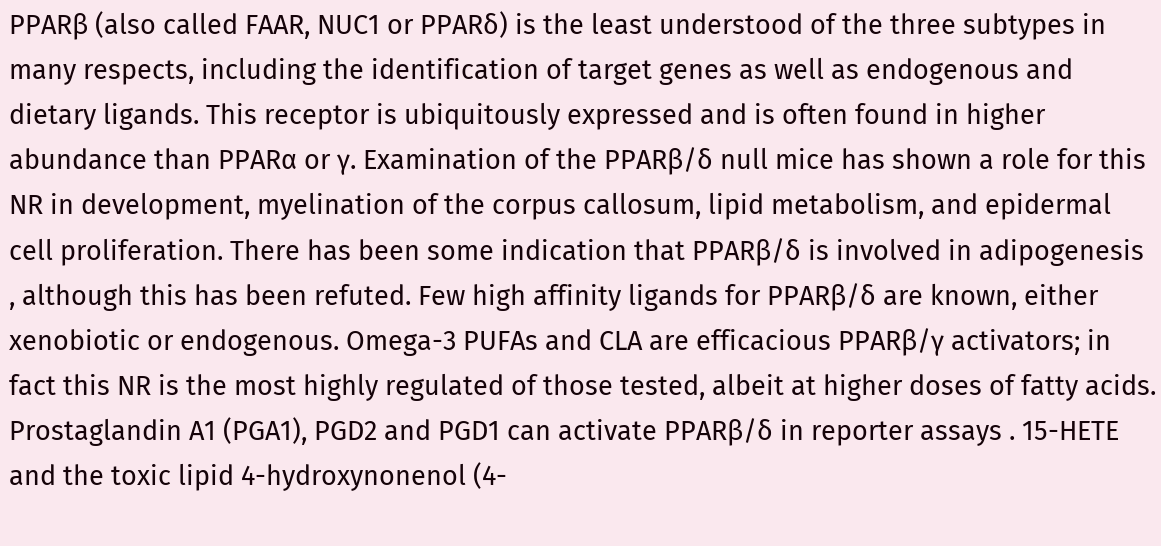PPARβ (also called FAAR, NUC1 or PPARδ) is the least understood of the three subtypes in many respects, including the identification of target genes as well as endogenous and dietary ligands. This receptor is ubiquitously expressed and is often found in higher abundance than PPARα or γ. Examination of the PPARβ/δ null mice has shown a role for this NR in development, myelination of the corpus callosum, lipid metabolism, and epidermal cell proliferation. There has been some indication that PPARβ/δ is involved in adipogenesis , although this has been refuted. Few high affinity ligands for PPARβ/δ are known, either xenobiotic or endogenous. Omega-3 PUFAs and CLA are efficacious PPARβ/γ activators; in fact this NR is the most highly regulated of those tested, albeit at higher doses of fatty acids. Prostaglandin A1 (PGA1), PGD2 and PGD1 can activate PPARβ/δ in reporter assays . 15-HETE and the toxic lipid 4-hydroxynonenol (4-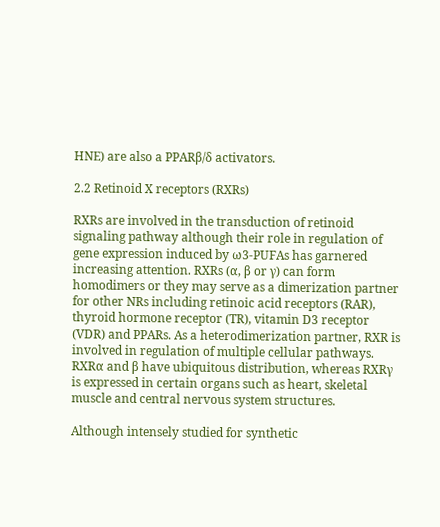HNE) are also a PPARβ/δ activators.

2.2 Retinoid X receptors (RXRs)

RXRs are involved in the transduction of retinoid signaling pathway although their role in regulation of gene expression induced by ω3-PUFAs has garnered increasing attention. RXRs (α, β or γ) can form homodimers or they may serve as a dimerization partner for other NRs including retinoic acid receptors (RAR), thyroid hormone receptor (TR), vitamin D3 receptor (VDR) and PPARs. As a heterodimerization partner, RXR is involved in regulation of multiple cellular pathways. RXRα and β have ubiquitous distribution, whereas RXRγ is expressed in certain organs such as heart, skeletal muscle and central nervous system structures.

Although intensely studied for synthetic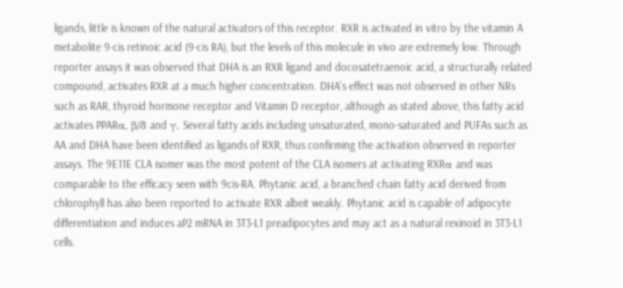ligands, little is known of the natural activators of this receptor. RXR is activated in vitro by the vitamin A metabolite 9-cis retinoic acid (9-cis RA), but the levels of this molecule in vivo are extremely low. Through reporter assays it was observed that DHA is an RXR ligand and docosatetraenoic acid, a structurally related compound, activates RXR at a much higher concentration. DHA's effect was not observed in other NRs such as RAR, thyroid hormone receptor and Vitamin D receptor, although as stated above, this fatty acid activates PPARα, β/δ and γ. Several fatty acids including unsaturated, mono-saturated and PUFAs such as AA and DHA have been identified as ligands of RXR, thus confirming the activation observed in reporter assays. The 9E11E CLA isomer was the most potent of the CLA isomers at activating RXRα and was comparable to the efficacy seen with 9cis-RA. Phytanic acid, a branched chain fatty acid derived from chlorophyll has also been reported to activate RXR albeit weakly. Phytanic acid is capable of adipocyte differentiation and induces aP2 mRNA in 3T3-L1 preadipocytes and may act as a natural rexinoid in 3T3-L1 cells.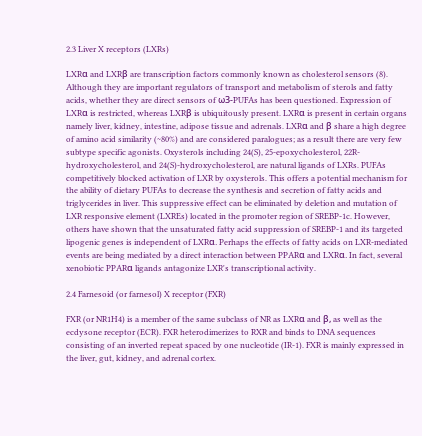2.3 Liver X receptors (LXRs)

LXRα and LXRβ are transcription factors commonly known as cholesterol sensors (8). Although they are important regulators of transport and metabolism of sterols and fatty acids, whether they are direct sensors of ω3-PUFAs has been questioned. Expression of LXRα is restricted, whereas LXRβ is ubiquitously present. LXRα is present in certain organs namely liver, kidney, intestine, adipose tissue and adrenals. LXRα and β share a high degree of amino acid similarity (~80%) and are considered paralogues; as a result there are very few subtype specific agonists. Oxysterols including 24(S), 25-epoxycholesterol, 22R-hydroxycholesterol, and 24(S)-hydroxycholesterol, are natural ligands of LXRs. PUFAs competitively blocked activation of LXR by oxysterols. This offers a potential mechanism for the ability of dietary PUFAs to decrease the synthesis and secretion of fatty acids and triglycerides in liver. This suppressive effect can be eliminated by deletion and mutation of LXR responsive element (LXREs) located in the promoter region of SREBP-1c. However, others have shown that the unsaturated fatty acid suppression of SREBP-1 and its targeted lipogenic genes is independent of LXRα. Perhaps the effects of fatty acids on LXR-mediated events are being mediated by a direct interaction between PPARα and LXRα. In fact, several xenobiotic PPARα ligands antagonize LXR's transcriptional activity.

2.4 Farnesoid (or farnesol) X receptor (FXR)

FXR (or NR1H4) is a member of the same subclass of NR as LXRα and β, as well as the ecdysone receptor (ECR). FXR heterodimerizes to RXR and binds to DNA sequences consisting of an inverted repeat spaced by one nucleotide (IR-1). FXR is mainly expressed in the liver, gut, kidney, and adrenal cortex.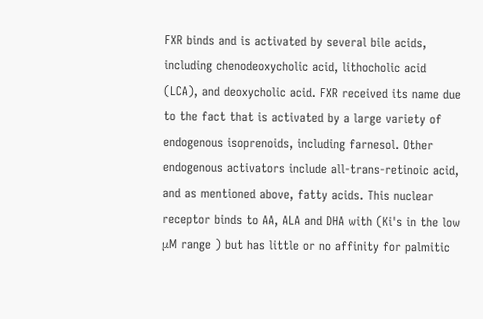FXR binds and is activated by several bile acids, including chenodeoxycholic acid, lithocholic acid (LCA), and deoxycholic acid. FXR received its name due to the fact that is activated by a large variety of endogenous isoprenoids, including farnesol. Other endogenous activators include all-trans-retinoic acid, and as mentioned above, fatty acids. This nuclear receptor binds to AA, ALA and DHA with (Ki's in the low μM range ) but has little or no affinity for palmitic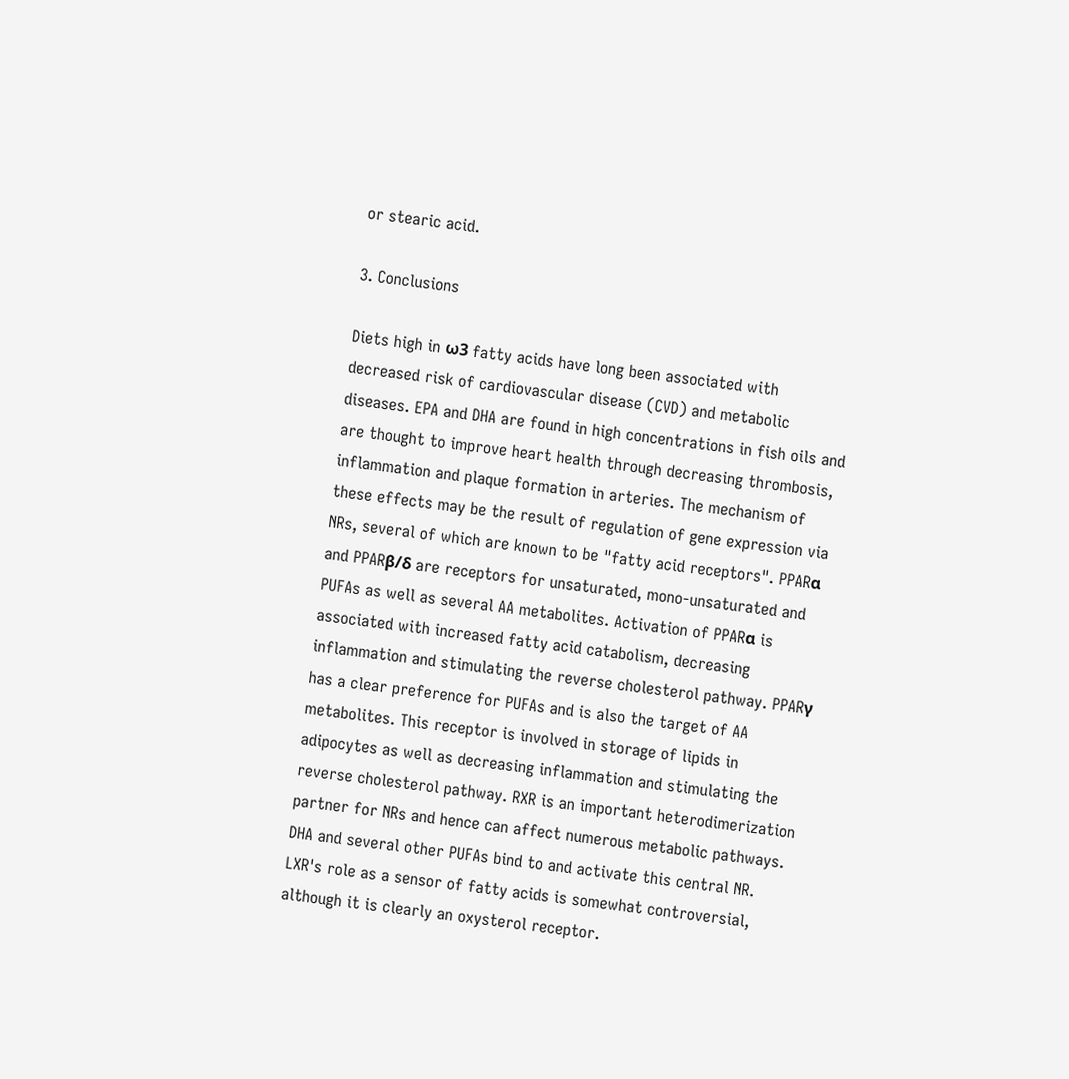or stearic acid.

3. Conclusions

Diets high in ω3 fatty acids have long been associated with decreased risk of cardiovascular disease (CVD) and metabolic diseases. EPA and DHA are found in high concentrations in fish oils and are thought to improve heart health through decreasing thrombosis, inflammation and plaque formation in arteries. The mechanism of these effects may be the result of regulation of gene expression via NRs, several of which are known to be "fatty acid receptors". PPARα and PPARβ/δ are receptors for unsaturated, mono-unsaturated and PUFAs as well as several AA metabolites. Activation of PPARα is associated with increased fatty acid catabolism, decreasing inflammation and stimulating the reverse cholesterol pathway. PPARγ has a clear preference for PUFAs and is also the target of AA metabolites. This receptor is involved in storage of lipids in adipocytes as well as decreasing inflammation and stimulating the reverse cholesterol pathway. RXR is an important heterodimerization partner for NRs and hence can affect numerous metabolic pathways. DHA and several other PUFAs bind to and activate this central NR. LXR's role as a sensor of fatty acids is somewhat controversial, although it is clearly an oxysterol receptor.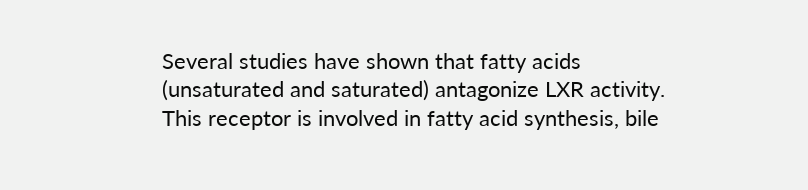Several studies have shown that fatty acids (unsaturated and saturated) antagonize LXR activity. This receptor is involved in fatty acid synthesis, bile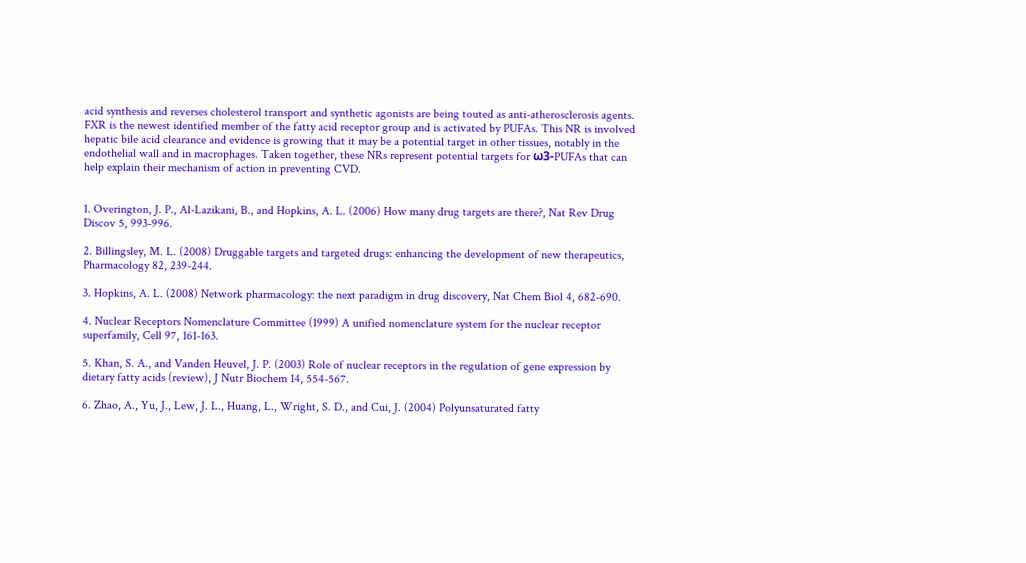acid synthesis and reverses cholesterol transport and synthetic agonists are being touted as anti-atherosclerosis agents. FXR is the newest identified member of the fatty acid receptor group and is activated by PUFAs. This NR is involved hepatic bile acid clearance and evidence is growing that it may be a potential target in other tissues, notably in the endothelial wall and in macrophages. Taken together, these NRs represent potential targets for ω3-PUFAs that can help explain their mechanism of action in preventing CVD.


1. Overington, J. P., Al-Lazikani, B., and Hopkins, A. L. (2006) How many drug targets are there?, Nat Rev Drug Discov 5, 993-996.

2. Billingsley, M. L. (2008) Druggable targets and targeted drugs: enhancing the development of new therapeutics, Pharmacology 82, 239-244.

3. Hopkins, A. L. (2008) Network pharmacology: the next paradigm in drug discovery, Nat Chem Biol 4, 682-690.

4. Nuclear Receptors Nomenclature Committee (1999) A unified nomenclature system for the nuclear receptor superfamily, Cell 97, 161-163.

5. Khan, S. A., and Vanden Heuvel, J. P. (2003) Role of nuclear receptors in the regulation of gene expression by dietary fatty acids (review), J Nutr Biochem 14, 554-567.

6. Zhao, A., Yu, J., Lew, J. L., Huang, L., Wright, S. D., and Cui, J. (2004) Polyunsaturated fatty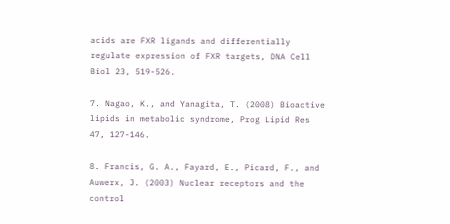acids are FXR ligands and differentially regulate expression of FXR targets, DNA Cell Biol 23, 519-526.

7. Nagao, K., and Yanagita, T. (2008) Bioactive lipids in metabolic syndrome, Prog Lipid Res 47, 127-146.

8. Francis, G. A., Fayard, E., Picard, F., and Auwerx, J. (2003) Nuclear receptors and the control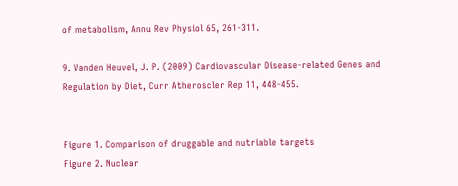of metabolism, Annu Rev Physiol 65, 261-311.

9. Vanden Heuvel, J. P. (2009) Cardiovascular Disease-related Genes and Regulation by Diet, Curr Atheroscler Rep 11, 448-455.


Figure 1. Comparison of druggable and nutriable targets
Figure 2. Nuclear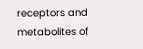receptors and metabolites of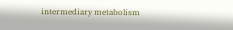intermediary metabolism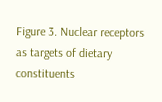Figure 3. Nuclear receptors as targets of dietary constituents